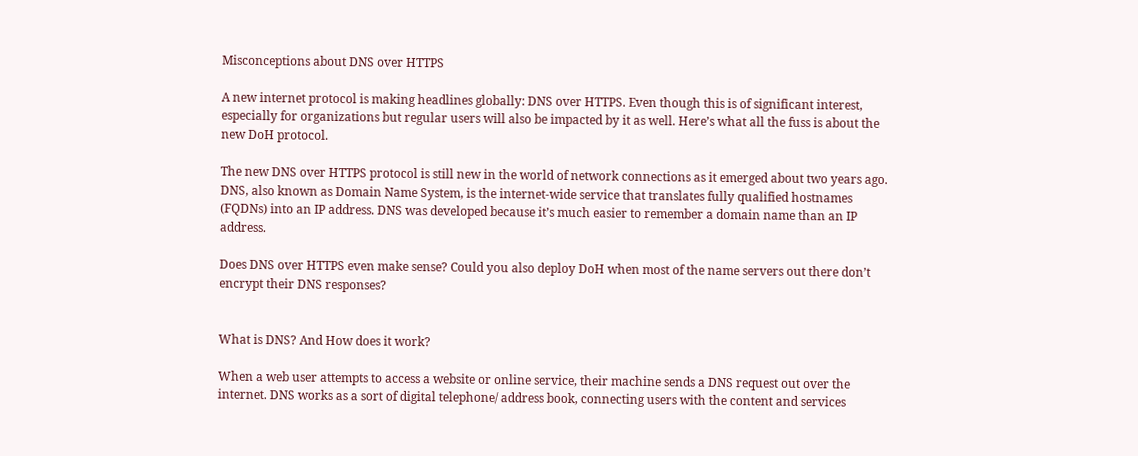Misconceptions about DNS over HTTPS

A new internet protocol is making headlines globally: DNS over HTTPS. Even though this is of significant interest, especially for organizations but regular users will also be impacted by it as well. Here’s what all the fuss is about the new DoH protocol.

The new DNS over HTTPS protocol is still new in the world of network connections as it emerged about two years ago. DNS, also known as Domain Name System, is the internet-wide service that translates fully qualified hostnames (FQDNs) into an IP address. DNS was developed because it’s much easier to remember a domain name than an IP address.

Does DNS over HTTPS even make sense? Could you also deploy DoH when most of the name servers out there don’t encrypt their DNS responses?


What is DNS? And How does it work?

When a web user attempts to access a website or online service, their machine sends a DNS request out over the internet. DNS works as a sort of digital telephone/ address book, connecting users with the content and services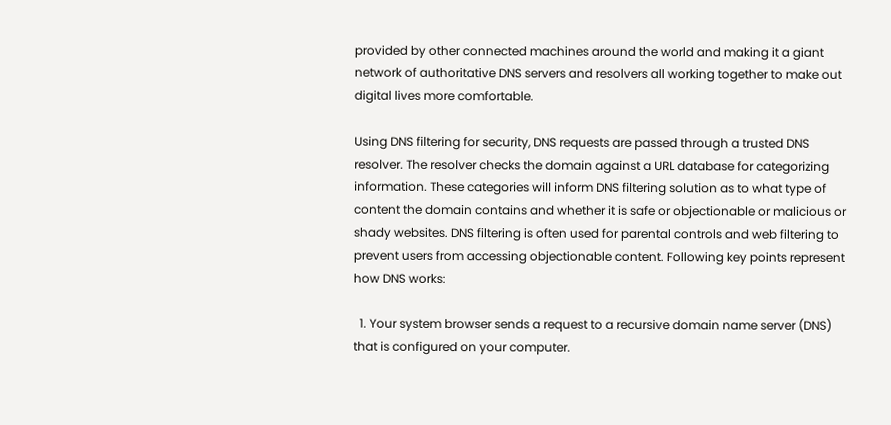provided by other connected machines around the world and making it a giant network of authoritative DNS servers and resolvers all working together to make out digital lives more comfortable.

Using DNS filtering for security, DNS requests are passed through a trusted DNS resolver. The resolver checks the domain against a URL database for categorizing information. These categories will inform DNS filtering solution as to what type of content the domain contains and whether it is safe or objectionable or malicious or shady websites. DNS filtering is often used for parental controls and web filtering to prevent users from accessing objectionable content. Following key points represent how DNS works:

  1. Your system browser sends a request to a recursive domain name server (DNS) that is configured on your computer.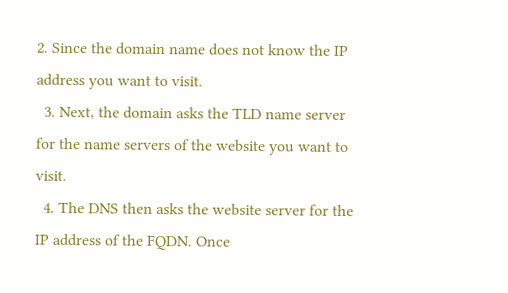2. Since the domain name does not know the IP address you want to visit.
  3. Next, the domain asks the TLD name server for the name servers of the website you want to visit.
  4. The DNS then asks the website server for the IP address of the FQDN. Once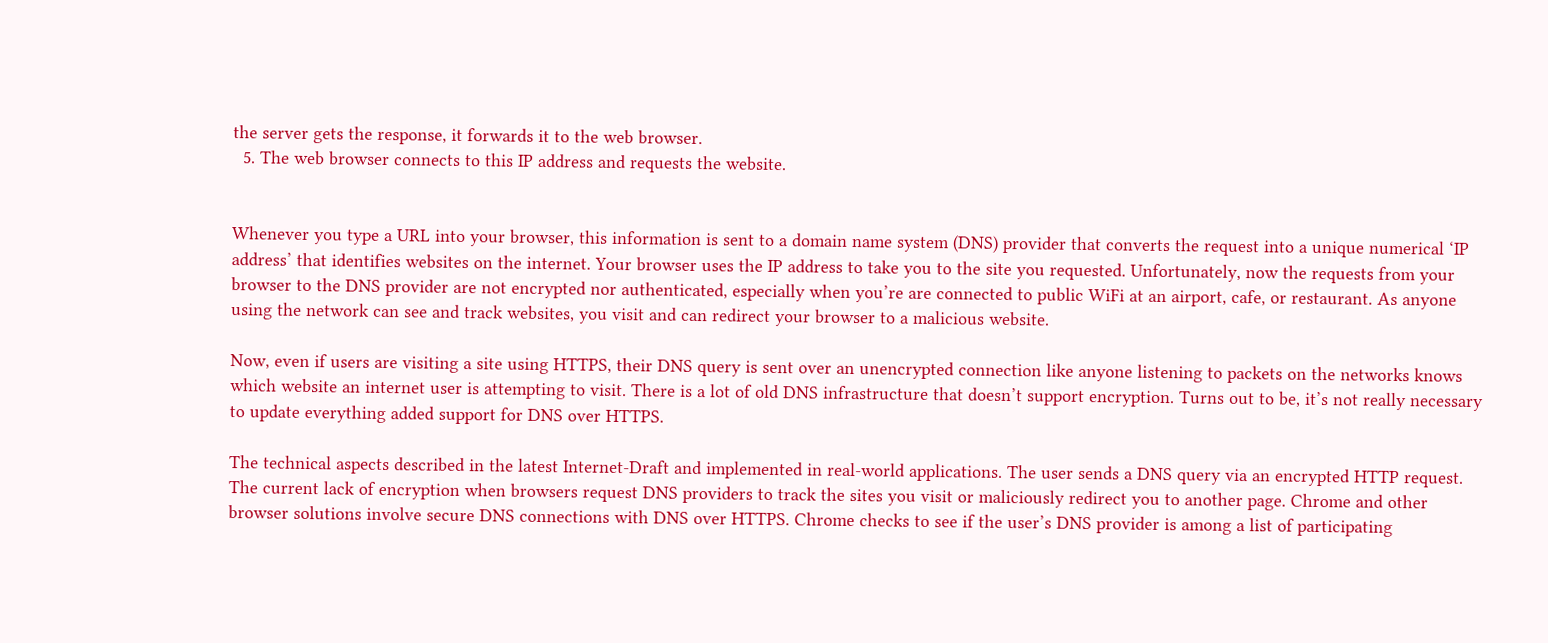the server gets the response, it forwards it to the web browser.
  5. The web browser connects to this IP address and requests the website.


Whenever you type a URL into your browser, this information is sent to a domain name system (DNS) provider that converts the request into a unique numerical ‘IP address’ that identifies websites on the internet. Your browser uses the IP address to take you to the site you requested. Unfortunately, now the requests from your browser to the DNS provider are not encrypted nor authenticated, especially when you’re are connected to public WiFi at an airport, cafe, or restaurant. As anyone using the network can see and track websites, you visit and can redirect your browser to a malicious website.

Now, even if users are visiting a site using HTTPS, their DNS query is sent over an unencrypted connection like anyone listening to packets on the networks knows which website an internet user is attempting to visit. There is a lot of old DNS infrastructure that doesn’t support encryption. Turns out to be, it’s not really necessary to update everything added support for DNS over HTTPS.

The technical aspects described in the latest Internet-Draft and implemented in real-world applications. The user sends a DNS query via an encrypted HTTP request. The current lack of encryption when browsers request DNS providers to track the sites you visit or maliciously redirect you to another page. Chrome and other browser solutions involve secure DNS connections with DNS over HTTPS. Chrome checks to see if the user’s DNS provider is among a list of participating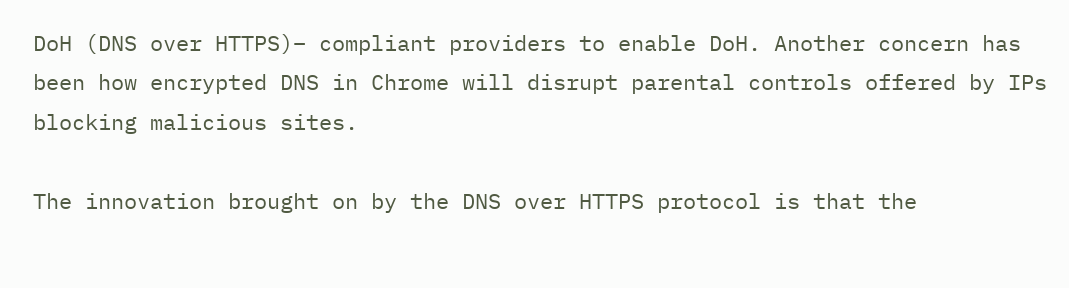DoH (DNS over HTTPS)– compliant providers to enable DoH. Another concern has been how encrypted DNS in Chrome will disrupt parental controls offered by IPs blocking malicious sites.

The innovation brought on by the DNS over HTTPS protocol is that the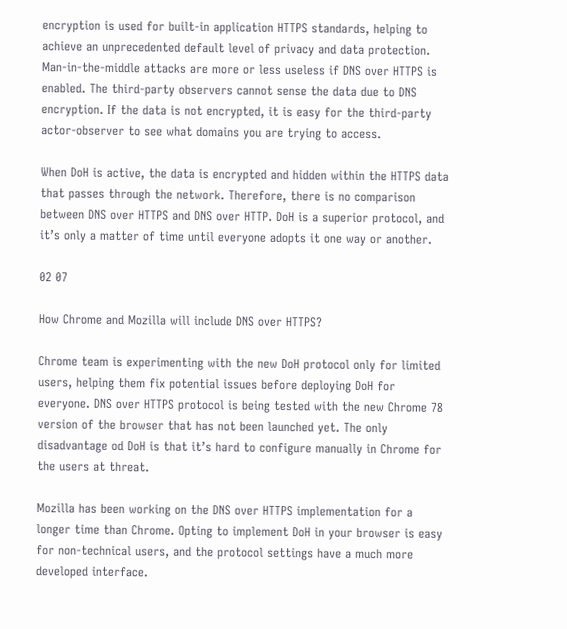encryption is used for built-in application HTTPS standards, helping to achieve an unprecedented default level of privacy and data protection. Man-in-the-middle attacks are more or less useless if DNS over HTTPS is enabled. The third-party observers cannot sense the data due to DNS encryption. If the data is not encrypted, it is easy for the third-party actor-observer to see what domains you are trying to access.

When DoH is active, the data is encrypted and hidden within the HTTPS data that passes through the network. Therefore, there is no comparison between DNS over HTTPS and DNS over HTTP. DoH is a superior protocol, and it’s only a matter of time until everyone adopts it one way or another.

02 07

How Chrome and Mozilla will include DNS over HTTPS?

Chrome team is experimenting with the new DoH protocol only for limited users, helping them fix potential issues before deploying DoH for everyone. DNS over HTTPS protocol is being tested with the new Chrome 78 version of the browser that has not been launched yet. The only disadvantage od DoH is that it’s hard to configure manually in Chrome for the users at threat.

Mozilla has been working on the DNS over HTTPS implementation for a longer time than Chrome. Opting to implement DoH in your browser is easy for non-technical users, and the protocol settings have a much more developed interface.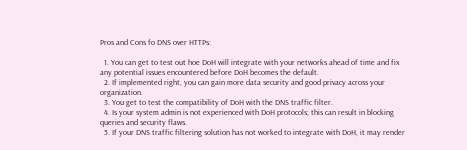Pros and Cons fo DNS over HTTPs:

  1. You can get to test out hoe DoH will integrate with your networks ahead of time and fix any potential issues encountered before DoH becomes the default.
  2. If implemented right, you can gain more data security and good privacy across your organization.
  3. You get to test the compatibility of DoH with the DNS traffic filter.
  4. Is your system admin is not experienced with DoH protocols; this can result in blocking queries and security flaws.
  5. If your DNS traffic filtering solution has not worked to integrate with DoH, it may render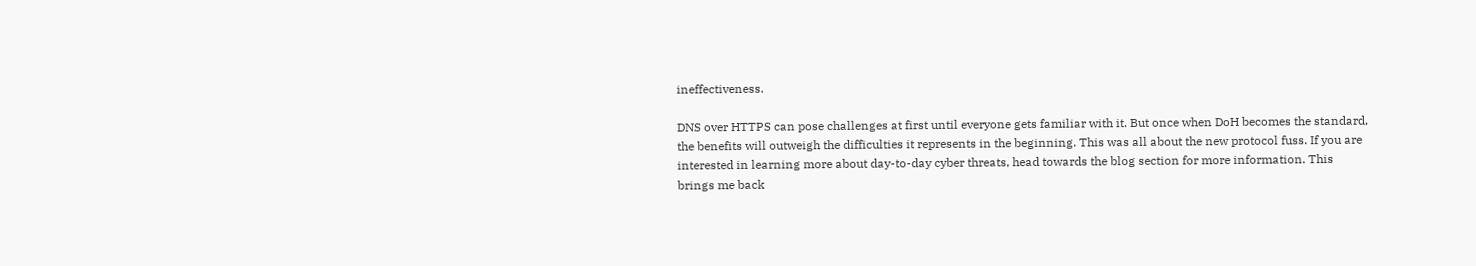ineffectiveness.

DNS over HTTPS can pose challenges at first until everyone gets familiar with it. But once when DoH becomes the standard, the benefits will outweigh the difficulties it represents in the beginning. This was all about the new protocol fuss. If you are interested in learning more about day-to-day cyber threats, head towards the blog section for more information. This brings me back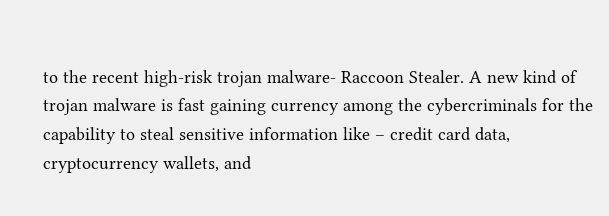to the recent high-risk trojan malware- Raccoon Stealer. A new kind of trojan malware is fast gaining currency among the cybercriminals for the capability to steal sensitive information like – credit card data, cryptocurrency wallets, and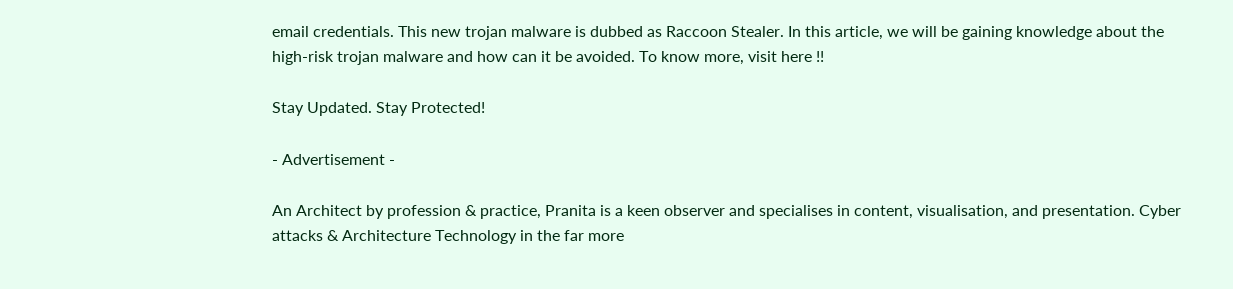email credentials. This new trojan malware is dubbed as Raccoon Stealer. In this article, we will be gaining knowledge about the high-risk trojan malware and how can it be avoided. To know more, visit here !!

Stay Updated. Stay Protected!

- Advertisement -

An Architect by profession & practice, Pranita is a keen observer and specialises in content, visualisation, and presentation. Cyber attacks & Architecture Technology in the far more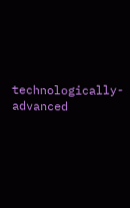technologically-advanced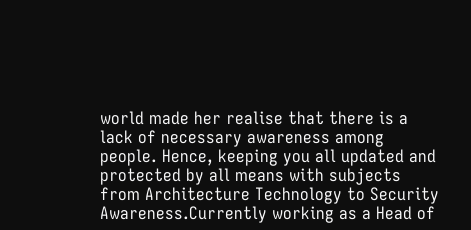world made her realise that there is a lack of necessary awareness among people. Hence, keeping you all updated and protected by all means with subjects from Architecture Technology to Security Awareness.Currently working as a Head of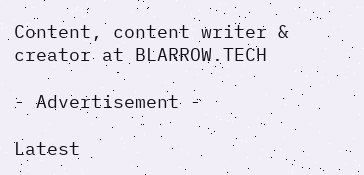Content, content writer & creator at BLARROW.TECH

- Advertisement -

Latest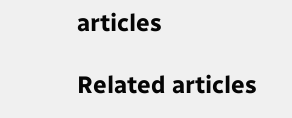articles

Related articles